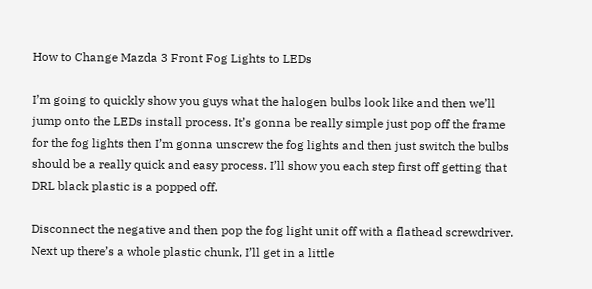How to Change Mazda 3 Front Fog Lights to LEDs

I’m going to quickly show you guys what the halogen bulbs look like and then we’ll jump onto the LEDs install process. It’s gonna be really simple just pop off the frame for the fog lights then I’m gonna unscrew the fog lights and then just switch the bulbs should be a really quick and easy process. I’ll show you each step first off getting that DRL black plastic is a popped off.

Disconnect the negative and then pop the fog light unit off with a flathead screwdriver. Next up there’s a whole plastic chunk, I’ll get in a little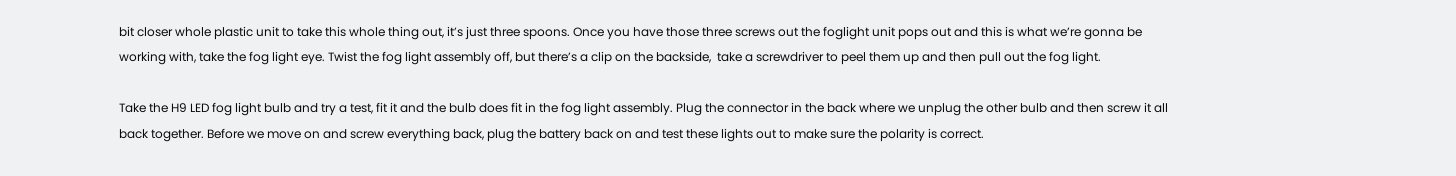bit closer whole plastic unit to take this whole thing out, it’s just three spoons. Once you have those three screws out the foglight unit pops out and this is what we’re gonna be working with, take the fog light eye. Twist the fog light assembly off, but there’s a clip on the backside,  take a screwdriver to peel them up and then pull out the fog light.

Take the H9 LED fog light bulb and try a test, fit it and the bulb does fit in the fog light assembly. Plug the connector in the back where we unplug the other bulb and then screw it all back together. Before we move on and screw everything back, plug the battery back on and test these lights out to make sure the polarity is correct.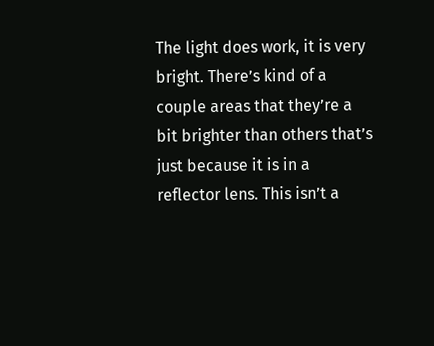The light does work, it is very bright. There’s kind of a couple areas that they’re a bit brighter than others that’s just because it is in a reflector lens. This isn’t a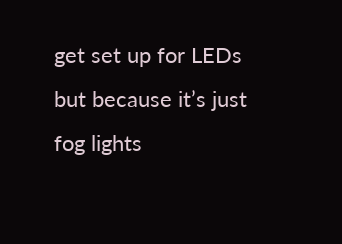get set up for LEDs but because it’s just fog lights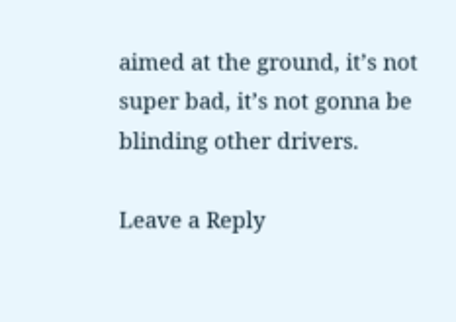aimed at the ground, it’s not super bad, it’s not gonna be blinding other drivers.

Leave a Reply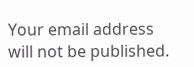Your email address will not be published.